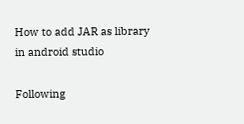How to add JAR as library in android studio

Following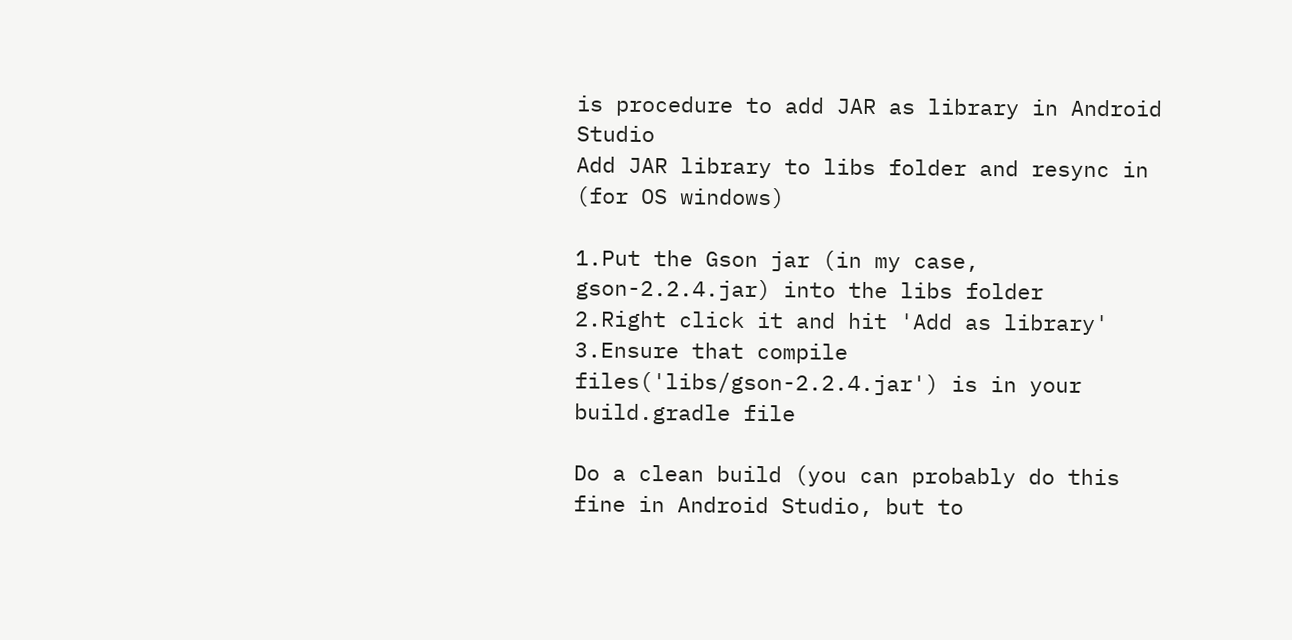is procedure to add JAR as library in Android Studio
Add JAR library to libs folder and resync in (for OS windows)

1.Put the Gson jar (in my case, gson-2.2.4.jar) into the libs folder
2.Right click it and hit 'Add as library'
3.Ensure that compile files('libs/gson-2.2.4.jar') is in your build.gradle file

Do a clean build (you can probably do this fine in Android Studio, but to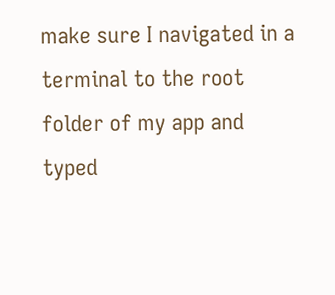make sure I navigated in a terminal to the root folder of my app and typed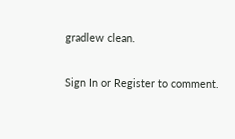gradlew clean.

Sign In or Register to comment.